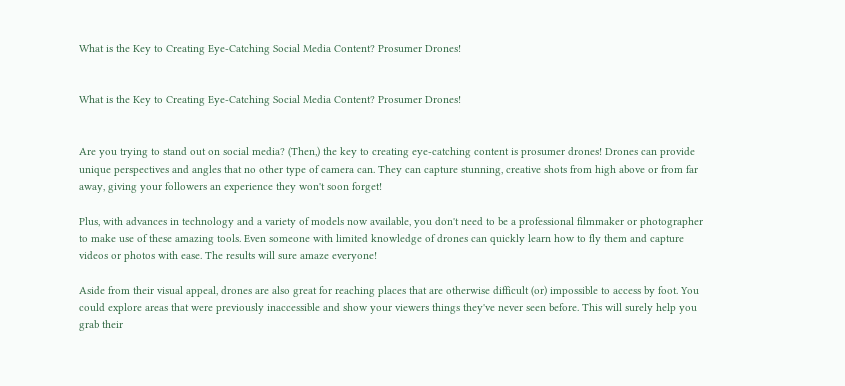What is the Key to Creating Eye-Catching Social Media Content? Prosumer Drones!


What is the Key to Creating Eye-Catching Social Media Content? Prosumer Drones!


Are you trying to stand out on social media? (Then,) the key to creating eye-catching content is prosumer drones! Drones can provide unique perspectives and angles that no other type of camera can. They can capture stunning, creative shots from high above or from far away, giving your followers an experience they won't soon forget!

Plus, with advances in technology and a variety of models now available, you don't need to be a professional filmmaker or photographer to make use of these amazing tools. Even someone with limited knowledge of drones can quickly learn how to fly them and capture videos or photos with ease. The results will sure amaze everyone!

Aside from their visual appeal, drones are also great for reaching places that are otherwise difficult (or) impossible to access by foot. You could explore areas that were previously inaccessible and show your viewers things they've never seen before. This will surely help you grab their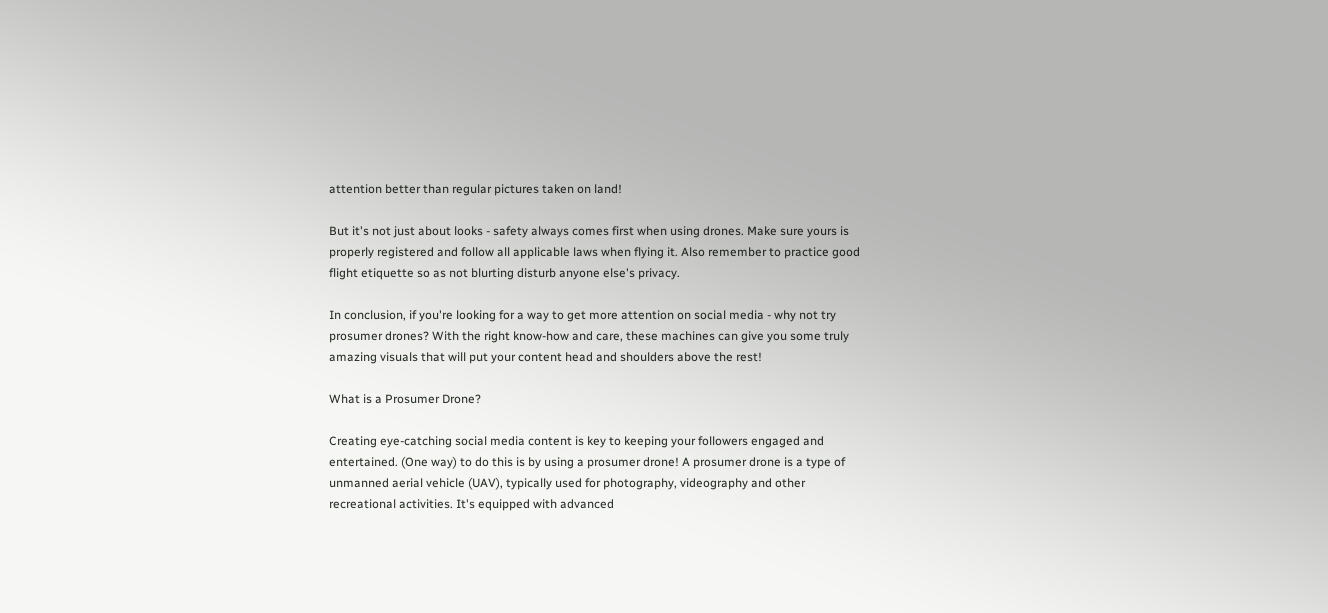attention better than regular pictures taken on land!

But it's not just about looks - safety always comes first when using drones. Make sure yours is properly registered and follow all applicable laws when flying it. Also remember to practice good flight etiquette so as not blurting disturb anyone else's privacy.

In conclusion, if you're looking for a way to get more attention on social media - why not try prosumer drones? With the right know-how and care, these machines can give you some truly amazing visuals that will put your content head and shoulders above the rest!

What is a Prosumer Drone?

Creating eye-catching social media content is key to keeping your followers engaged and entertained. (One way) to do this is by using a prosumer drone! A prosumer drone is a type of unmanned aerial vehicle (UAV), typically used for photography, videography and other recreational activities. It's equipped with advanced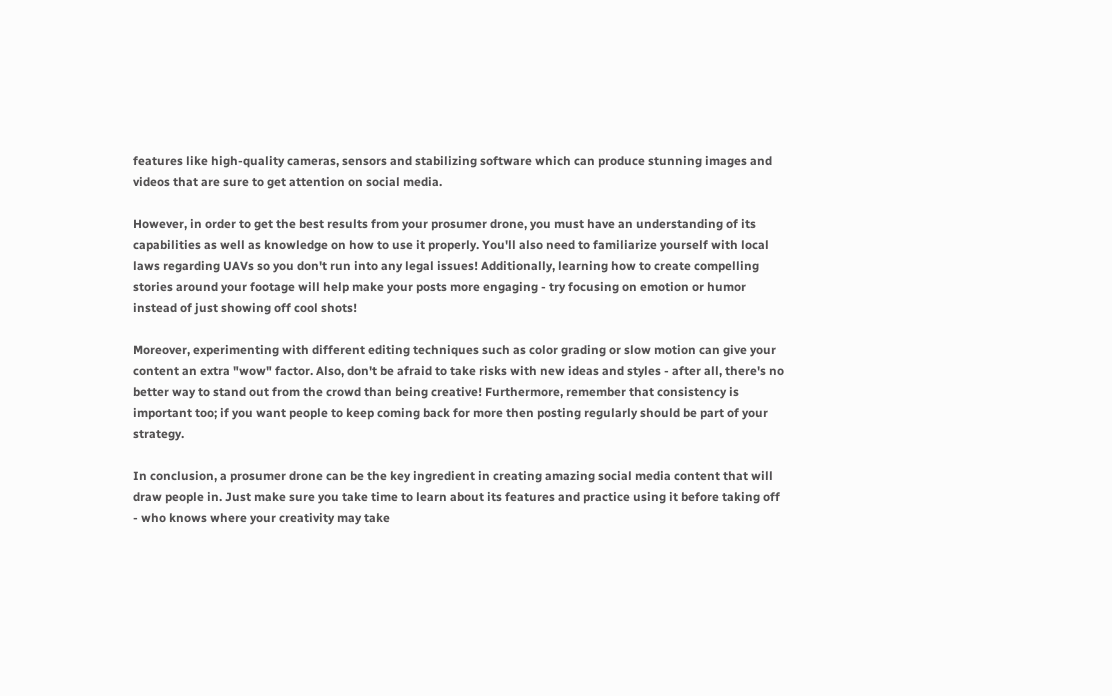features like high-quality cameras, sensors and stabilizing software which can produce stunning images and videos that are sure to get attention on social media.

However, in order to get the best results from your prosumer drone, you must have an understanding of its capabilities as well as knowledge on how to use it properly. You'll also need to familiarize yourself with local laws regarding UAVs so you don't run into any legal issues! Additionally, learning how to create compelling stories around your footage will help make your posts more engaging - try focusing on emotion or humor instead of just showing off cool shots!

Moreover, experimenting with different editing techniques such as color grading or slow motion can give your content an extra "wow" factor. Also, don't be afraid to take risks with new ideas and styles - after all, there's no better way to stand out from the crowd than being creative! Furthermore, remember that consistency is important too; if you want people to keep coming back for more then posting regularly should be part of your strategy.

In conclusion, a prosumer drone can be the key ingredient in creating amazing social media content that will draw people in. Just make sure you take time to learn about its features and practice using it before taking off - who knows where your creativity may take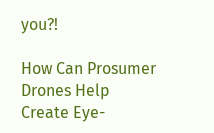you?!

How Can Prosumer Drones Help Create Eye-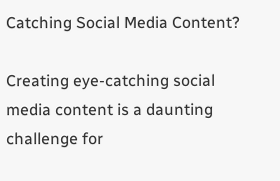Catching Social Media Content?

Creating eye-catching social media content is a daunting challenge for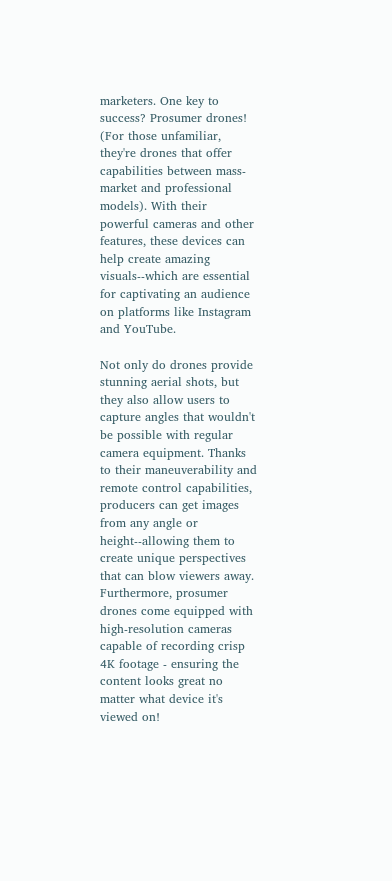marketers. One key to success? Prosumer drones! (For those unfamiliar, they're drones that offer capabilities between mass-market and professional models). With their powerful cameras and other features, these devices can help create amazing visuals--which are essential for captivating an audience on platforms like Instagram and YouTube.

Not only do drones provide stunning aerial shots, but they also allow users to capture angles that wouldn't be possible with regular camera equipment. Thanks to their maneuverability and remote control capabilities, producers can get images from any angle or height--allowing them to create unique perspectives that can blow viewers away. Furthermore, prosumer drones come equipped with high-resolution cameras capable of recording crisp 4K footage - ensuring the content looks great no matter what device it's viewed on!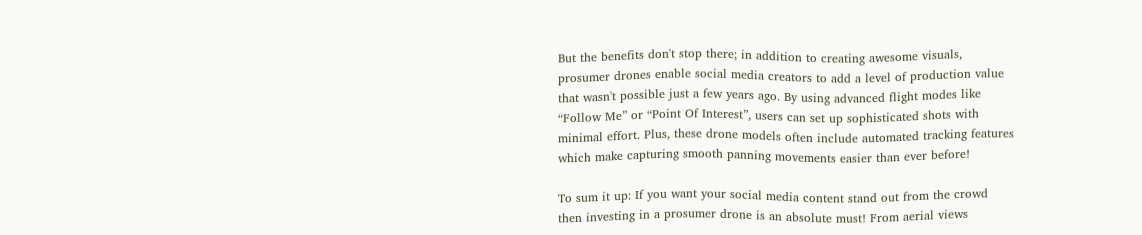But the benefits don't stop there; in addition to creating awesome visuals, prosumer drones enable social media creators to add a level of production value that wasn't possible just a few years ago. By using advanced flight modes like “Follow Me” or “Point Of Interest”, users can set up sophisticated shots with minimal effort. Plus, these drone models often include automated tracking features which make capturing smooth panning movements easier than ever before!

To sum it up: If you want your social media content stand out from the crowd then investing in a prosumer drone is an absolute must! From aerial views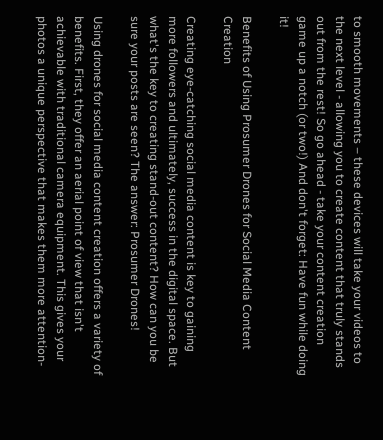to smooth movements – these devices will take your videos to the next level - allowing you to create content that truly stands out from the rest! So go ahead - take your content creation game up a notch (or two!) And don't forget: Have fun while doing it!

Benefits of Using Prosumer Drones for Social Media Content Creation

Creating eye-catching social media content is key to gaining more followers and ultimately, success in the digital space. But what's the key to creating stand-out content? How can you be sure your posts are seen? The answer: Prosumer Drones!

Using drones for social media content creation offers a variety of benefits. First, they offer an aerial point of view that isn't achievable with traditional camera equipment. This gives your photos a unique perspective that makes them more attention-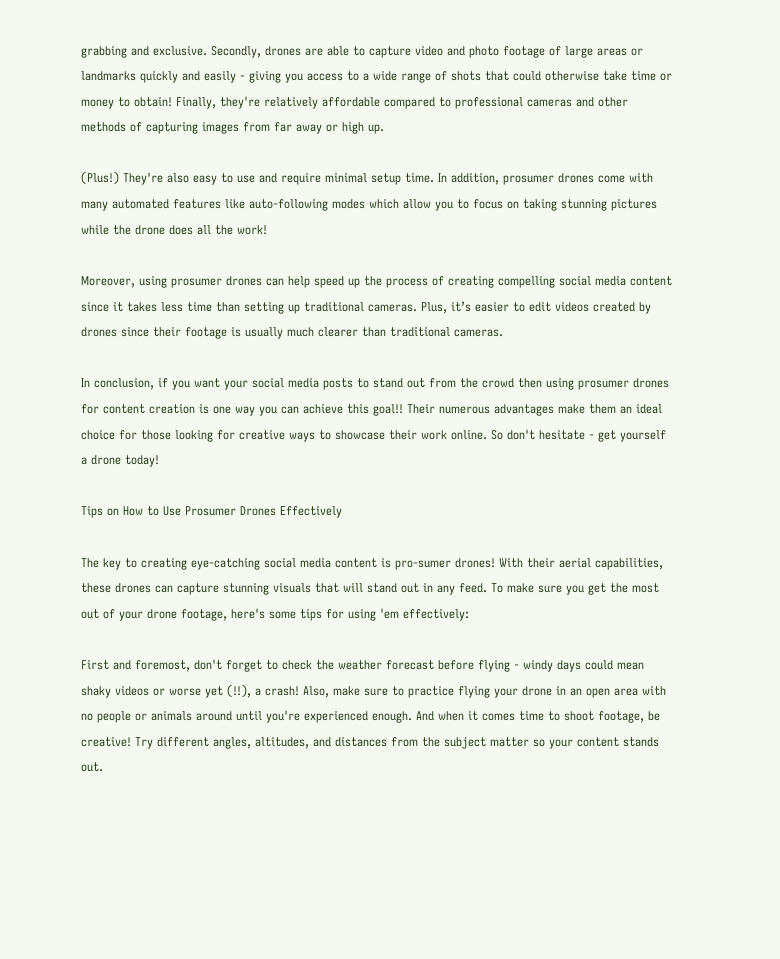grabbing and exclusive. Secondly, drones are able to capture video and photo footage of large areas or landmarks quickly and easily - giving you access to a wide range of shots that could otherwise take time or money to obtain! Finally, they're relatively affordable compared to professional cameras and other methods of capturing images from far away or high up.

(Plus!) They're also easy to use and require minimal setup time. In addition, prosumer drones come with many automated features like auto-following modes which allow you to focus on taking stunning pictures while the drone does all the work!

Moreover, using prosumer drones can help speed up the process of creating compelling social media content since it takes less time than setting up traditional cameras. Plus, it’s easier to edit videos created by drones since their footage is usually much clearer than traditional cameras.

In conclusion, if you want your social media posts to stand out from the crowd then using prosumer drones for content creation is one way you can achieve this goal!! Their numerous advantages make them an ideal choice for those looking for creative ways to showcase their work online. So don't hesitate - get yourself a drone today!

Tips on How to Use Prosumer Drones Effectively

The key to creating eye-catching social media content is pro-sumer drones! With their aerial capabilities, these drones can capture stunning visuals that will stand out in any feed. To make sure you get the most out of your drone footage, here's some tips for using 'em effectively:

First and foremost, don't forget to check the weather forecast before flying - windy days could mean shaky videos or worse yet (!!), a crash! Also, make sure to practice flying your drone in an open area with no people or animals around until you're experienced enough. And when it comes time to shoot footage, be creative! Try different angles, altitudes, and distances from the subject matter so your content stands out.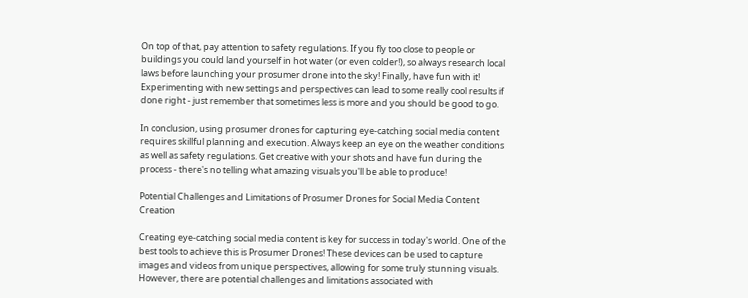On top of that, pay attention to safety regulations. If you fly too close to people or buildings you could land yourself in hot water (or even colder!), so always research local laws before launching your prosumer drone into the sky! Finally, have fun with it! Experimenting with new settings and perspectives can lead to some really cool results if done right - just remember that sometimes less is more and you should be good to go.

In conclusion, using prosumer drones for capturing eye-catching social media content requires skillful planning and execution. Always keep an eye on the weather conditions as well as safety regulations. Get creative with your shots and have fun during the process - there's no telling what amazing visuals you'll be able to produce!

Potential Challenges and Limitations of Prosumer Drones for Social Media Content Creation

Creating eye-catching social media content is key for success in today's world. One of the best tools to achieve this is Prosumer Drones! These devices can be used to capture images and videos from unique perspectives, allowing for some truly stunning visuals. However, there are potential challenges and limitations associated with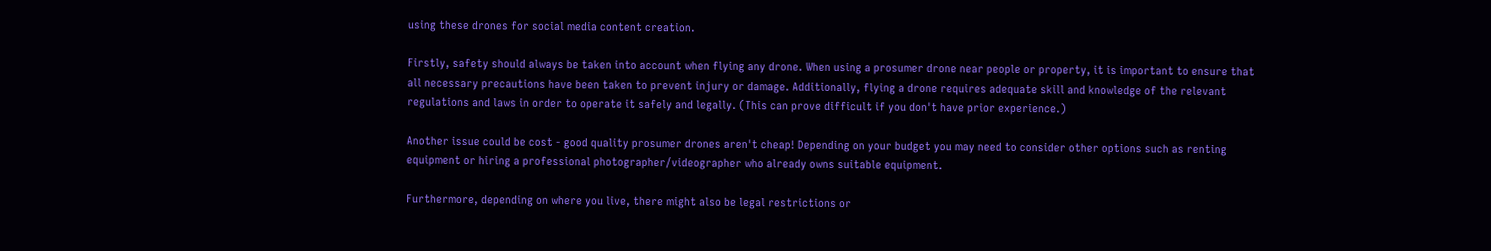using these drones for social media content creation.

Firstly, safety should always be taken into account when flying any drone. When using a prosumer drone near people or property, it is important to ensure that all necessary precautions have been taken to prevent injury or damage. Additionally, flying a drone requires adequate skill and knowledge of the relevant regulations and laws in order to operate it safely and legally. (This can prove difficult if you don't have prior experience.)

Another issue could be cost - good quality prosumer drones aren't cheap! Depending on your budget you may need to consider other options such as renting equipment or hiring a professional photographer/videographer who already owns suitable equipment.

Furthermore, depending on where you live, there might also be legal restrictions or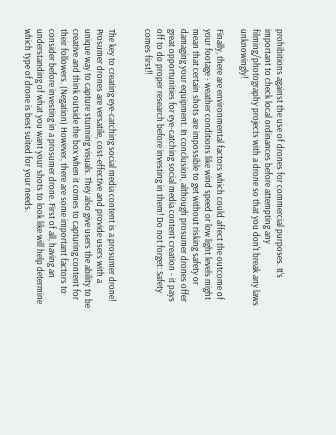prohibitions against the use of drones for commercial purposes. It's important to check local ordinances before attempting any filming/photography projects with a drone so that you don't break any laws unknowingly!

Finally, there are environmental factors which could affect the outcome of your footage - weather conditions like wind speed or low light levels might mean that certain shots are impossible to get without risking safety or damaging your equipment. In conclusion, although prosumer drones offer great opportunities for eye-catching social media content creation - it pays off to do proper research before investing in them! Do not forget: Safety comes first!!


The key to creating eye-catching social media content is a prosumer drone! Prosumer drones are versatile, cost-effective and provide users with a unique way to capture stunning visuals. They also give users the ability to be creative and think outside the box when it comes to capturing content for their followers. (Negation) However, there are some important factors to consider before investing in a prosumer drone. First of all, having an understanding of what you want your shots to look like will help determine which type of drone is best suited for your needs.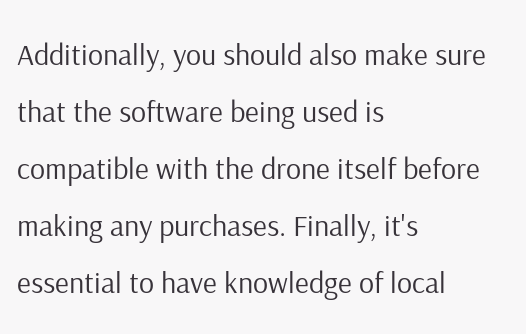Additionally, you should also make sure that the software being used is compatible with the drone itself before making any purchases. Finally, it's essential to have knowledge of local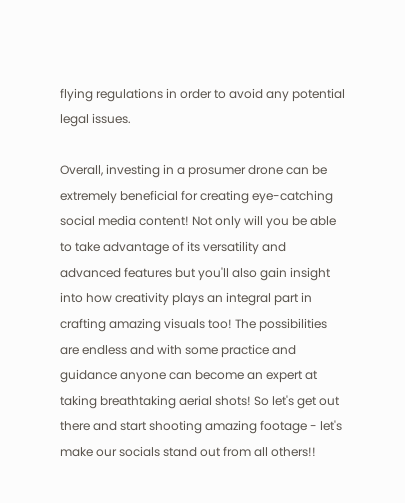flying regulations in order to avoid any potential legal issues.

Overall, investing in a prosumer drone can be extremely beneficial for creating eye-catching social media content! Not only will you be able to take advantage of its versatility and advanced features but you'll also gain insight into how creativity plays an integral part in crafting amazing visuals too! The possibilities are endless and with some practice and guidance anyone can become an expert at taking breathtaking aerial shots! So let's get out there and start shooting amazing footage - let's make our socials stand out from all others!!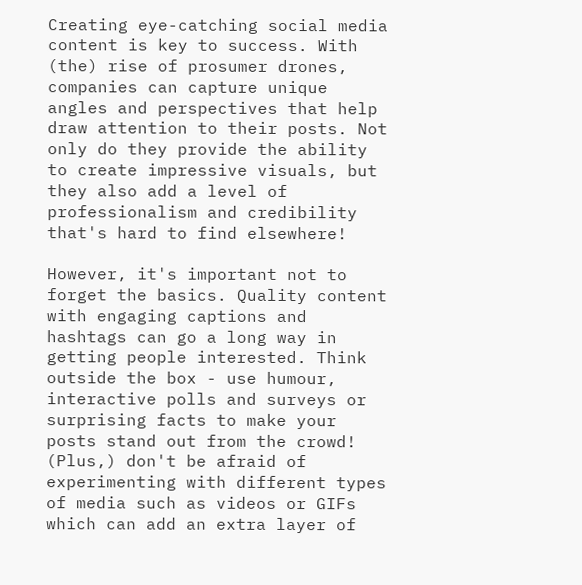Creating eye-catching social media content is key to success. With (the) rise of prosumer drones, companies can capture unique angles and perspectives that help draw attention to their posts. Not only do they provide the ability to create impressive visuals, but they also add a level of professionalism and credibility that's hard to find elsewhere!

However, it's important not to forget the basics. Quality content with engaging captions and hashtags can go a long way in getting people interested. Think outside the box - use humour, interactive polls and surveys or surprising facts to make your posts stand out from the crowd! (Plus,) don't be afraid of experimenting with different types of media such as videos or GIFs which can add an extra layer of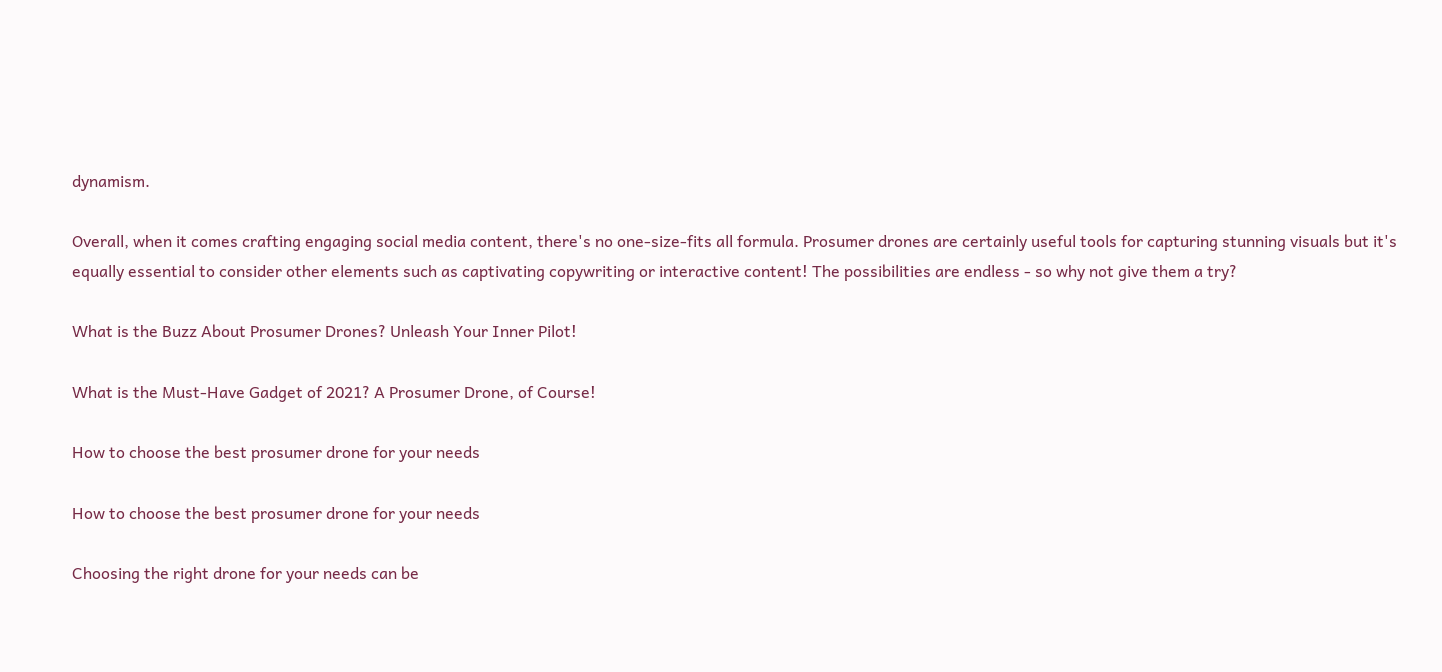dynamism.

Overall, when it comes crafting engaging social media content, there's no one-size-fits all formula. Prosumer drones are certainly useful tools for capturing stunning visuals but it's equally essential to consider other elements such as captivating copywriting or interactive content! The possibilities are endless - so why not give them a try?

What is the Buzz About Prosumer Drones? Unleash Your Inner Pilot!

What is the Must-Have Gadget of 2021? A Prosumer Drone, of Course!

How to choose the best prosumer drone for your needs

How to choose the best prosumer drone for your needs

Choosing the right drone for your needs can be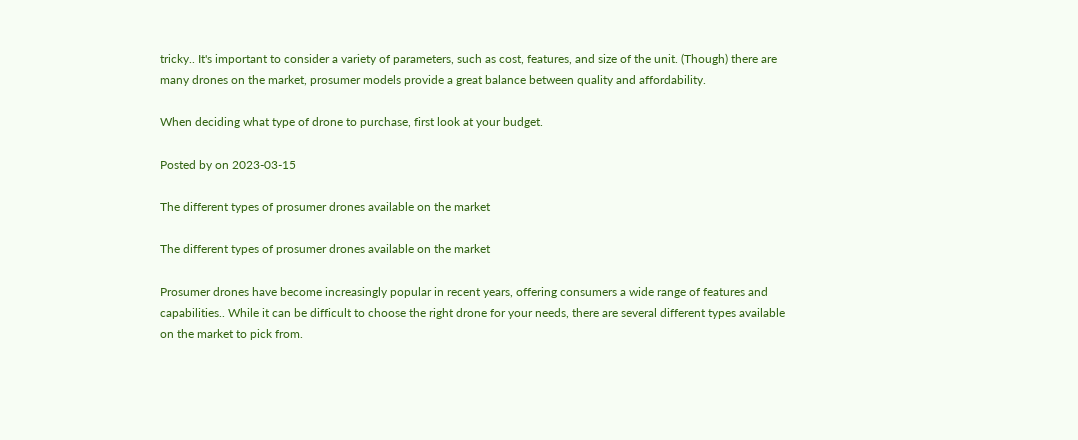tricky.. It's important to consider a variety of parameters, such as cost, features, and size of the unit. (Though) there are many drones on the market, prosumer models provide a great balance between quality and affordability.

When deciding what type of drone to purchase, first look at your budget.

Posted by on 2023-03-15

The different types of prosumer drones available on the market

The different types of prosumer drones available on the market

Prosumer drones have become increasingly popular in recent years, offering consumers a wide range of features and capabilities.. While it can be difficult to choose the right drone for your needs, there are several different types available on the market to pick from.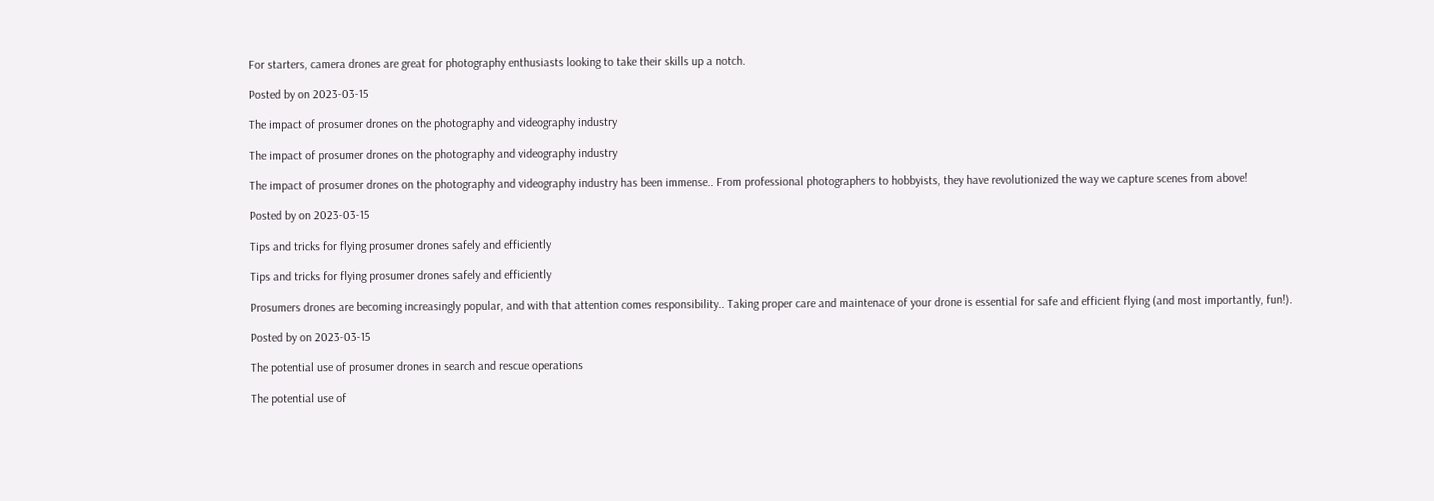For starters, camera drones are great for photography enthusiasts looking to take their skills up a notch.

Posted by on 2023-03-15

The impact of prosumer drones on the photography and videography industry

The impact of prosumer drones on the photography and videography industry

The impact of prosumer drones on the photography and videography industry has been immense.. From professional photographers to hobbyists, they have revolutionized the way we capture scenes from above!

Posted by on 2023-03-15

Tips and tricks for flying prosumer drones safely and efficiently

Tips and tricks for flying prosumer drones safely and efficiently

Prosumers drones are becoming increasingly popular, and with that attention comes responsibility.. Taking proper care and maintenace of your drone is essential for safe and efficient flying (and most importantly, fun!).

Posted by on 2023-03-15

The potential use of prosumer drones in search and rescue operations

The potential use of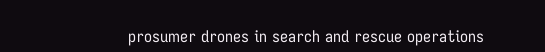prosumer drones in search and rescue operations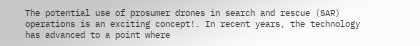The potential use of prosumer drones in search and rescue (SAR) operations is an exciting concept!. In recent years, the technology has advanced to a point where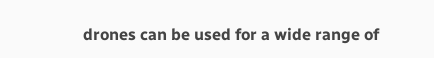drones can be used for a wide range of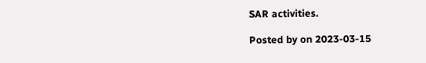SAR activities.

Posted by on 2023-03-15